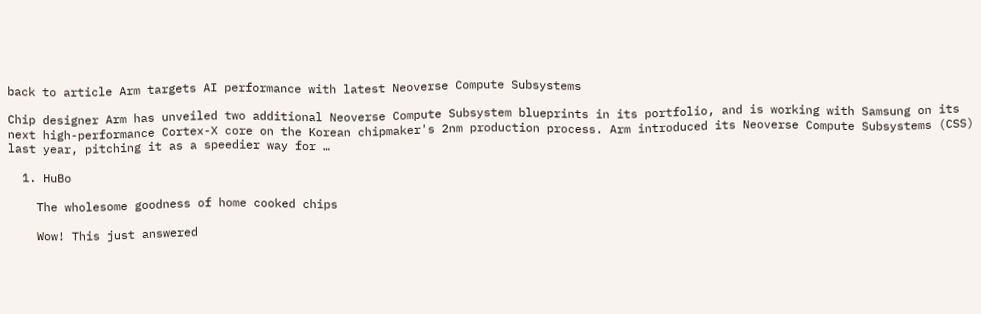back to article Arm targets AI performance with latest Neoverse Compute Subsystems

Chip designer Arm has unveiled two additional Neoverse Compute Subsystem blueprints in its portfolio, and is working with Samsung on its next high-performance Cortex-X core on the Korean chipmaker's 2nm production process. Arm introduced its Neoverse Compute Subsystems (CSS) last year, pitching it as a speedier way for …

  1. HuBo

    The wholesome goodness of home cooked chips

    Wow! This just answered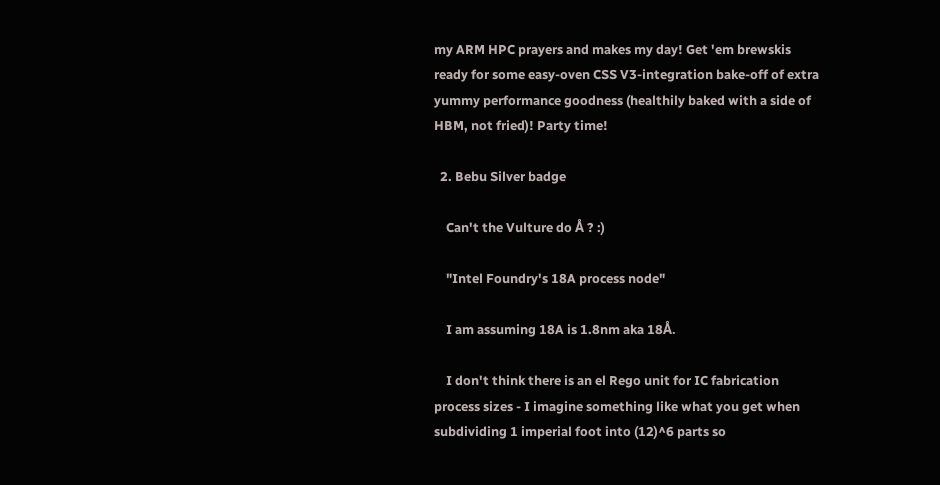my ARM HPC prayers and makes my day! Get 'em brewskis ready for some easy-oven CSS V3-integration bake-off of extra yummy performance goodness (healthily baked with a side of HBM, not fried)! Party time!

  2. Bebu Silver badge

    Can't the Vulture do Å ? :)

    "Intel Foundry's 18A process node"

    I am assuming 18A is 1.8nm aka 18Å.

    I don't think there is an el Rego unit for IC fabrication process sizes - I imagine something like what you get when subdividing 1 imperial foot into (12)^6 parts so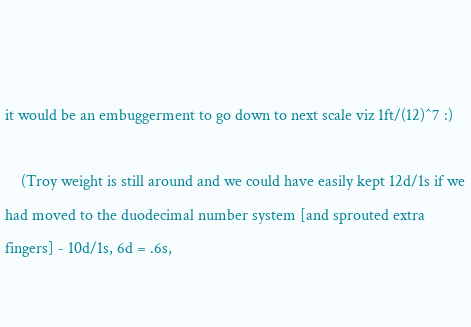it would be an embuggerment to go down to next scale viz 1ft/(12)^7 :)

    (Troy weight is still around and we could have easily kept 12d/1s if we had moved to the duodecimal number system [and sprouted extra fingers] - 10d/1s, 6d = .6s,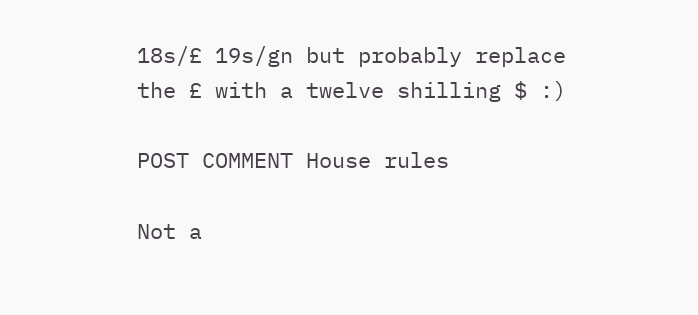18s/£ 19s/gn but probably replace the £ with a twelve shilling $ :)

POST COMMENT House rules

Not a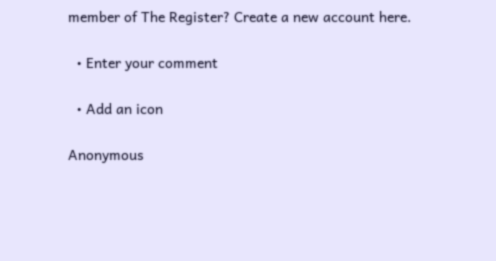member of The Register? Create a new account here.

  • Enter your comment

  • Add an icon

Anonymous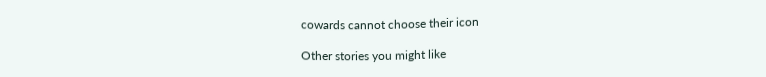cowards cannot choose their icon

Other stories you might like